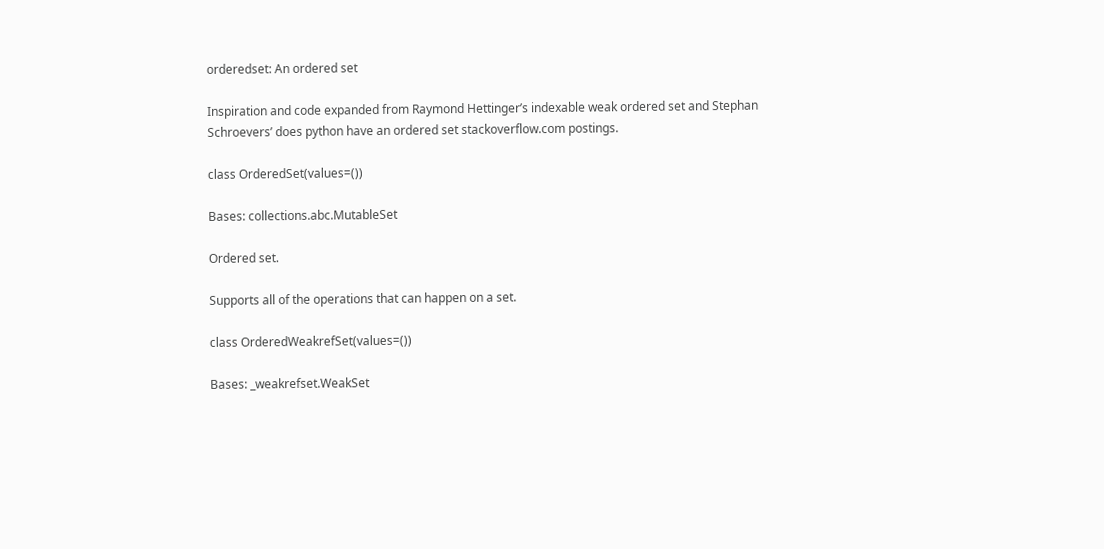orderedset: An ordered set

Inspiration and code expanded from Raymond Hettinger’s indexable weak ordered set and Stephan Schroevers’ does python have an ordered set stackoverflow.com postings.

class OrderedSet(values=())

Bases: collections.abc.MutableSet

Ordered set.

Supports all of the operations that can happen on a set.

class OrderedWeakrefSet(values=())

Bases: _weakrefset.WeakSet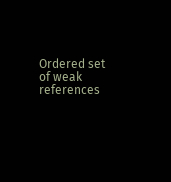Ordered set of weak references